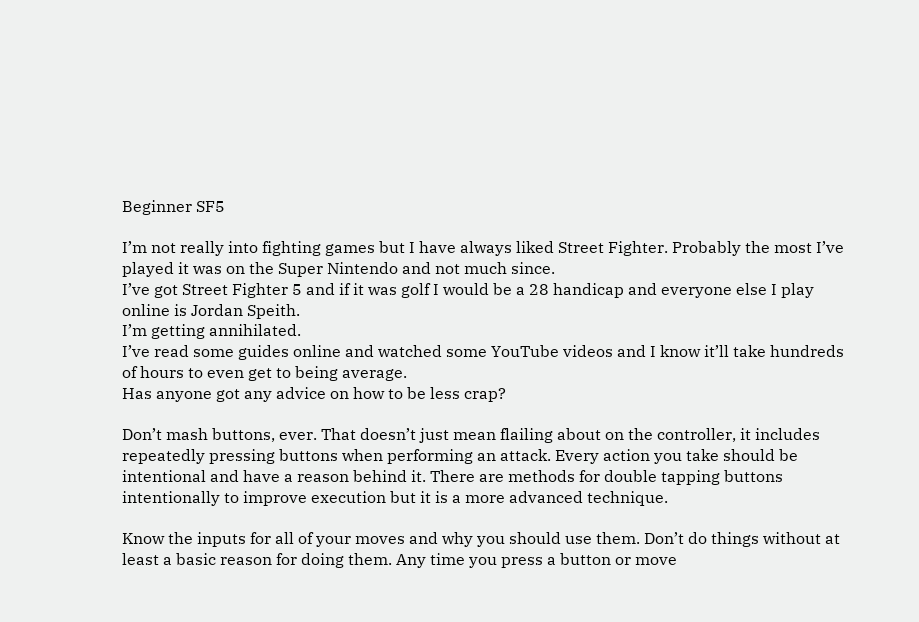Beginner SF5

I’m not really into fighting games but I have always liked Street Fighter. Probably the most I’ve played it was on the Super Nintendo and not much since.
I’ve got Street Fighter 5 and if it was golf I would be a 28 handicap and everyone else I play online is Jordan Speith.
I’m getting annihilated.
I’ve read some guides online and watched some YouTube videos and I know it’ll take hundreds of hours to even get to being average.
Has anyone got any advice on how to be less crap?

Don’t mash buttons, ever. That doesn’t just mean flailing about on the controller, it includes repeatedly pressing buttons when performing an attack. Every action you take should be intentional and have a reason behind it. There are methods for double tapping buttons intentionally to improve execution but it is a more advanced technique.

Know the inputs for all of your moves and why you should use them. Don’t do things without at least a basic reason for doing them. Any time you press a button or move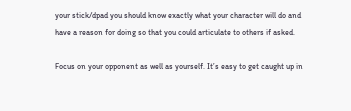your stick/dpad you should know exactly what your character will do and have a reason for doing so that you could articulate to others if asked.

Focus on your opponent as well as yourself. It’s easy to get caught up in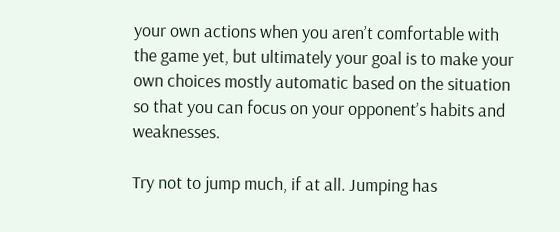your own actions when you aren’t comfortable with the game yet, but ultimately your goal is to make your own choices mostly automatic based on the situation so that you can focus on your opponent’s habits and weaknesses.

Try not to jump much, if at all. Jumping has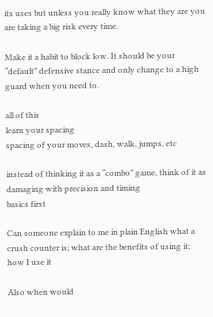its uses but unless you really know what they are you are taking a big risk every time.

Make it a habit to block low. It should be your “default” defensive stance and only change to a high guard when you need to.

all of this
learn your spacing
spacing of your moves, dash, walk, jumps, etc

instead of thinking it as a “combo” game, think of it as damaging with precision and timing
basics first

Can someone explain to me in plain English what a crush counter is; what are the benefits of using it; how I use it

Also when would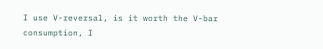I use V-reversal, is it worth the V-bar consumption, I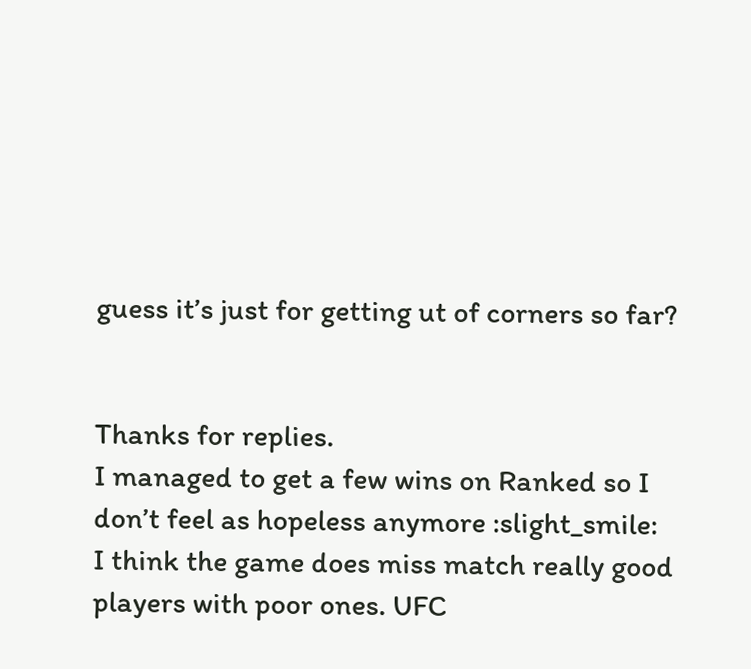guess it’s just for getting ut of corners so far?


Thanks for replies.
I managed to get a few wins on Ranked so I don’t feel as hopeless anymore :slight_smile:
I think the game does miss match really good players with poor ones. UFC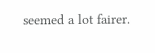seemed a lot fairer.